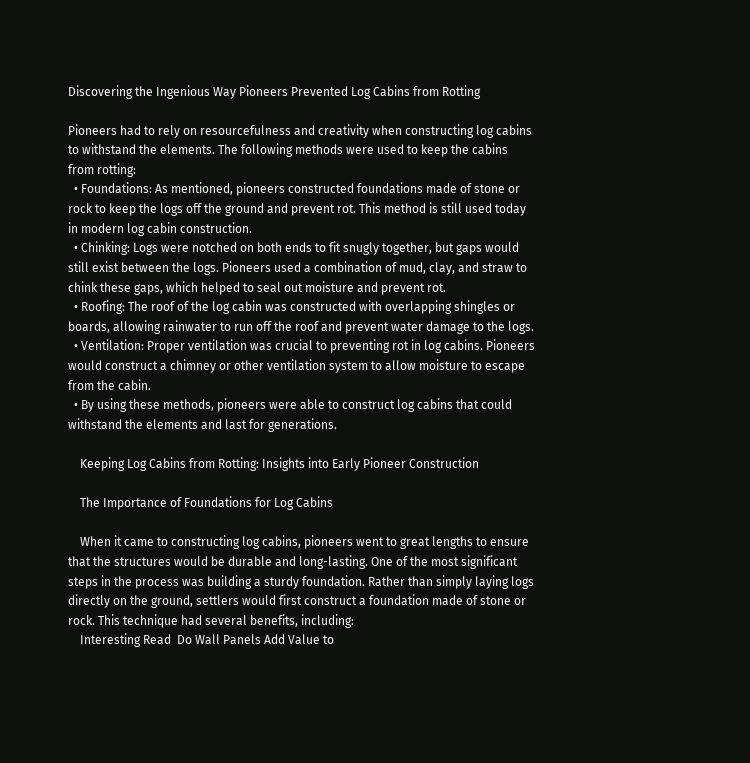Discovering the Ingenious Way Pioneers Prevented Log Cabins from Rotting

Pioneers had to rely on resourcefulness and creativity when constructing log cabins to withstand the elements. The following methods were used to keep the cabins from rotting:
  • Foundations: As mentioned, pioneers constructed foundations made of stone or rock to keep the logs off the ground and prevent rot. This method is still used today in modern log cabin construction.
  • Chinking: Logs were notched on both ends to fit snugly together, but gaps would still exist between the logs. Pioneers used a combination of mud, clay, and straw to chink these gaps, which helped to seal out moisture and prevent rot.
  • Roofing: The roof of the log cabin was constructed with overlapping shingles or boards, allowing rainwater to run off the roof and prevent water damage to the logs.
  • Ventilation: Proper ventilation was crucial to preventing rot in log cabins. Pioneers would construct a chimney or other ventilation system to allow moisture to escape from the cabin.
  • By using these methods, pioneers were able to construct log cabins that could withstand the elements and last for generations.

    Keeping Log Cabins from Rotting: Insights into Early Pioneer Construction

    The Importance of Foundations for Log Cabins

    When it came to constructing log cabins, pioneers went to great lengths to ensure that the structures would be durable and long-lasting. One of the most significant steps in the process was building a sturdy foundation. Rather than simply laying logs directly on the ground, settlers would first construct a foundation made of stone or rock. This technique had several benefits, including:
    Interesting Read  Do Wall Panels Add Value to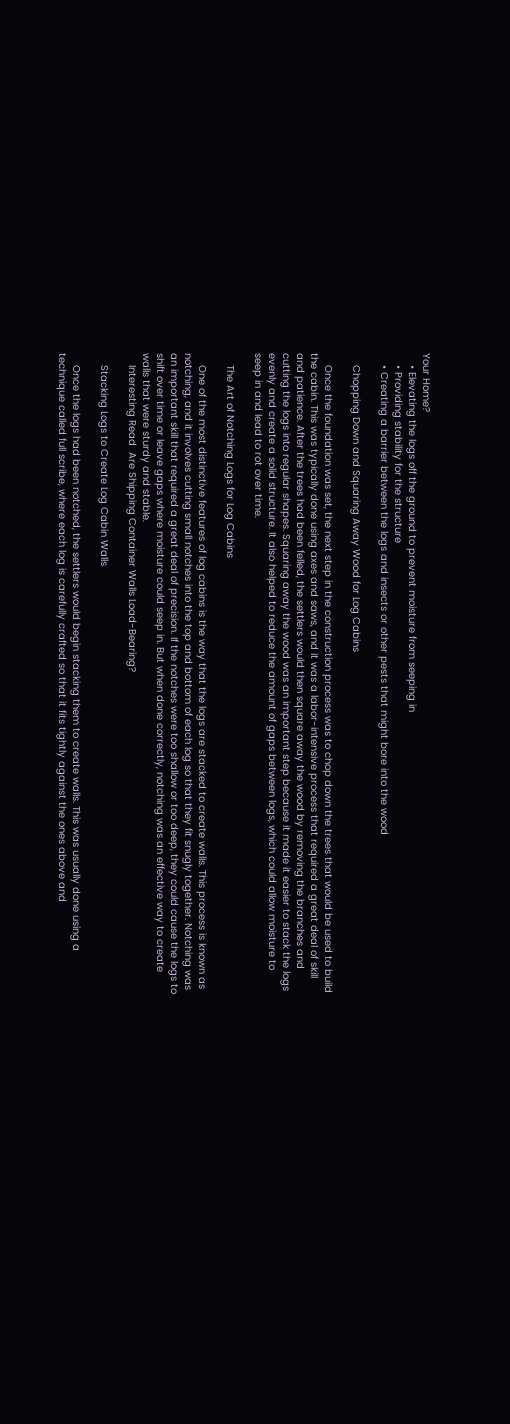Your Home?
    • Elevating the logs off the ground to prevent moisture from seeping in
    • Providing stability for the structure
    • Creating a barrier between the logs and insects or other pests that might bore into the wood

    Chopping Down and Squaring Away Wood for Log Cabins

    Once the foundation was set, the next step in the construction process was to chop down the trees that would be used to build the cabin. This was typically done using axes and saws, and it was a labor-intensive process that required a great deal of skill and patience. After the trees had been felled, the settlers would then square away the wood by removing the branches and cutting the logs into regular shapes. Squaring away the wood was an important step because it made it easier to stack the logs evenly and create a solid structure. It also helped to reduce the amount of gaps between logs, which could allow moisture to seep in and lead to rot over time.

    The Art of Notching Logs for Log Cabins

    One of the most distinctive features of log cabins is the way that the logs are stacked to create walls. This process is known as notching, and it involves cutting small notches into the top and bottom of each log so that they fit snugly together. Notching was an important skill that required a great deal of precision. If the notches were too shallow or too deep, they could cause the logs to shift over time or leave gaps where moisture could seep in. But when done correctly, notching was an effective way to create walls that were sturdy and stable.
    Interesting Read  Are Shipping Container Walls Load-Bearing?

    Stacking Logs to Create Log Cabin Walls

    Once the logs had been notched, the settlers would begin stacking them to create walls. This was usually done using a technique called full scribe, where each log is carefully crafted so that it fits tightly against the ones above and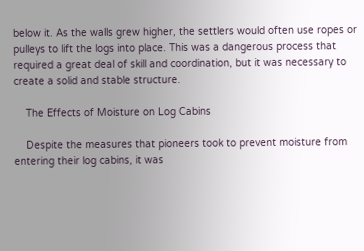below it. As the walls grew higher, the settlers would often use ropes or pulleys to lift the logs into place. This was a dangerous process that required a great deal of skill and coordination, but it was necessary to create a solid and stable structure.

    The Effects of Moisture on Log Cabins

    Despite the measures that pioneers took to prevent moisture from entering their log cabins, it was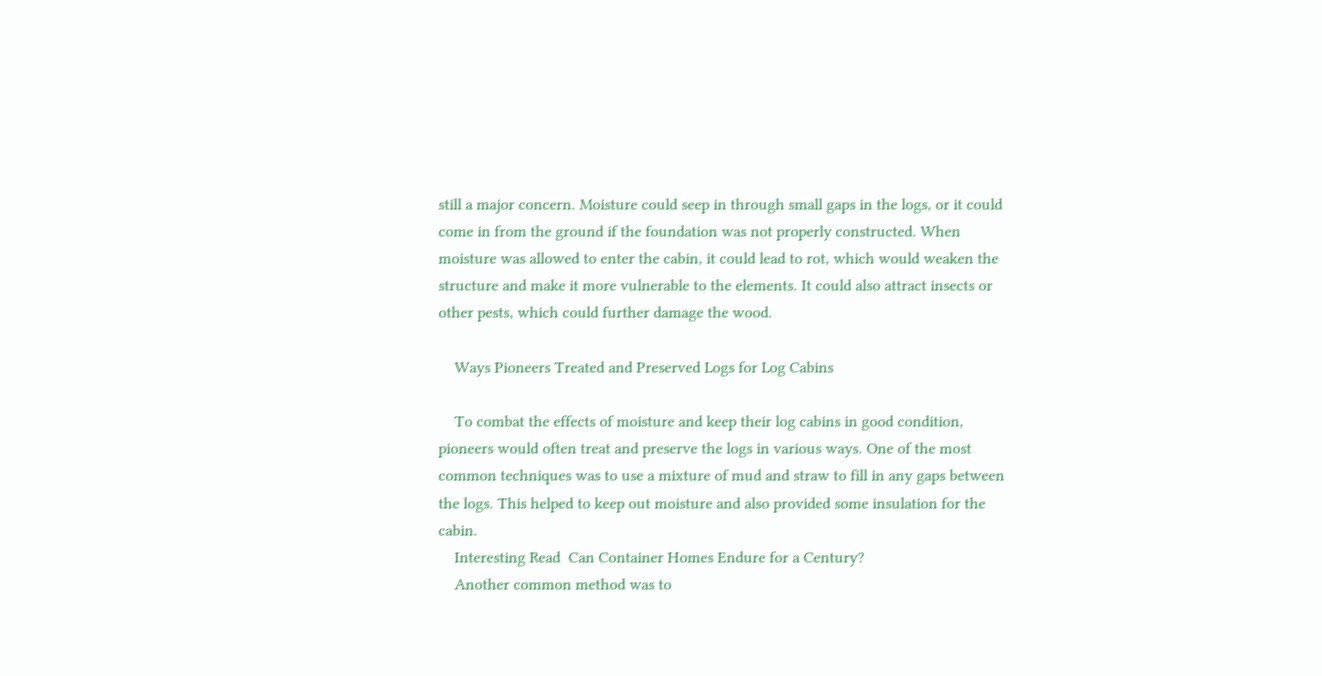still a major concern. Moisture could seep in through small gaps in the logs, or it could come in from the ground if the foundation was not properly constructed. When moisture was allowed to enter the cabin, it could lead to rot, which would weaken the structure and make it more vulnerable to the elements. It could also attract insects or other pests, which could further damage the wood.

    Ways Pioneers Treated and Preserved Logs for Log Cabins

    To combat the effects of moisture and keep their log cabins in good condition, pioneers would often treat and preserve the logs in various ways. One of the most common techniques was to use a mixture of mud and straw to fill in any gaps between the logs. This helped to keep out moisture and also provided some insulation for the cabin.
    Interesting Read  Can Container Homes Endure for a Century?
    Another common method was to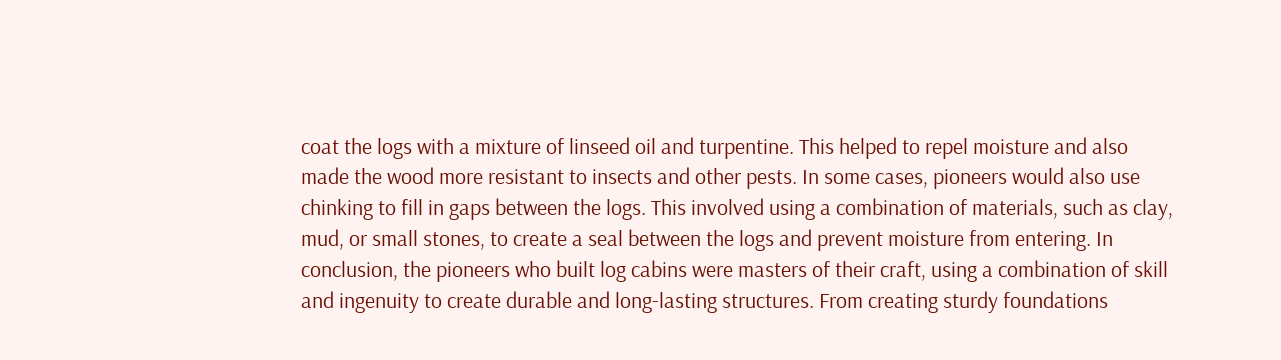coat the logs with a mixture of linseed oil and turpentine. This helped to repel moisture and also made the wood more resistant to insects and other pests. In some cases, pioneers would also use chinking to fill in gaps between the logs. This involved using a combination of materials, such as clay, mud, or small stones, to create a seal between the logs and prevent moisture from entering. In conclusion, the pioneers who built log cabins were masters of their craft, using a combination of skill and ingenuity to create durable and long-lasting structures. From creating sturdy foundations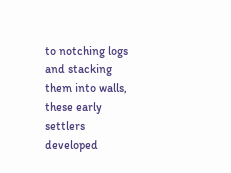to notching logs and stacking them into walls, these early settlers developed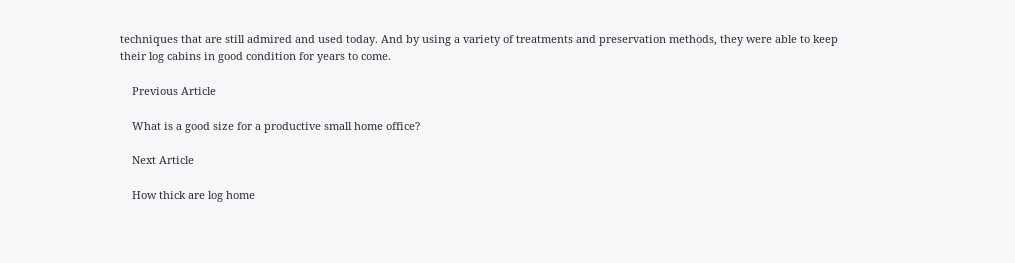techniques that are still admired and used today. And by using a variety of treatments and preservation methods, they were able to keep their log cabins in good condition for years to come.

    Previous Article

    What is a good size for a productive small home office?

    Next Article

    How thick are log home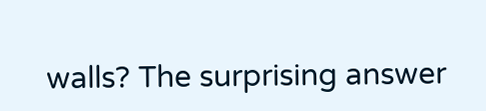walls? The surprising answer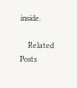inside.

    Related Posts